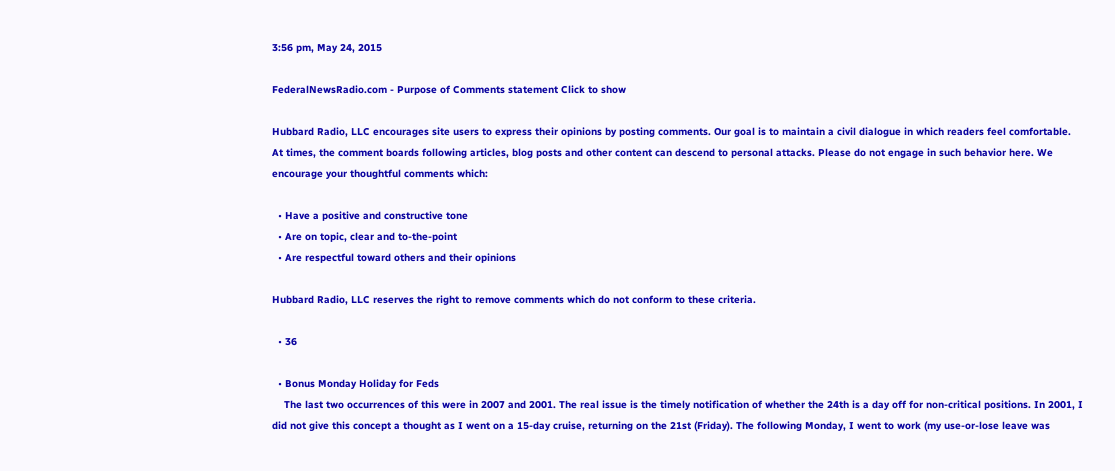3:56 pm, May 24, 2015

FederalNewsRadio.com - Purpose of Comments statement Click to show

Hubbard Radio, LLC encourages site users to express their opinions by posting comments. Our goal is to maintain a civil dialogue in which readers feel comfortable. At times, the comment boards following articles, blog posts and other content can descend to personal attacks. Please do not engage in such behavior here. We encourage your thoughtful comments which:

  • Have a positive and constructive tone
  • Are on topic, clear and to-the-point
  • Are respectful toward others and their opinions

Hubbard Radio, LLC reserves the right to remove comments which do not conform to these criteria.

  • 36

  • Bonus Monday Holiday for Feds
    The last two occurrences of this were in 2007 and 2001. The real issue is the timely notification of whether the 24th is a day off for non-critical positions. In 2001, I did not give this concept a thought as I went on a 15-day cruise, returning on the 21st (Friday). The following Monday, I went to work (my use-or-lose leave was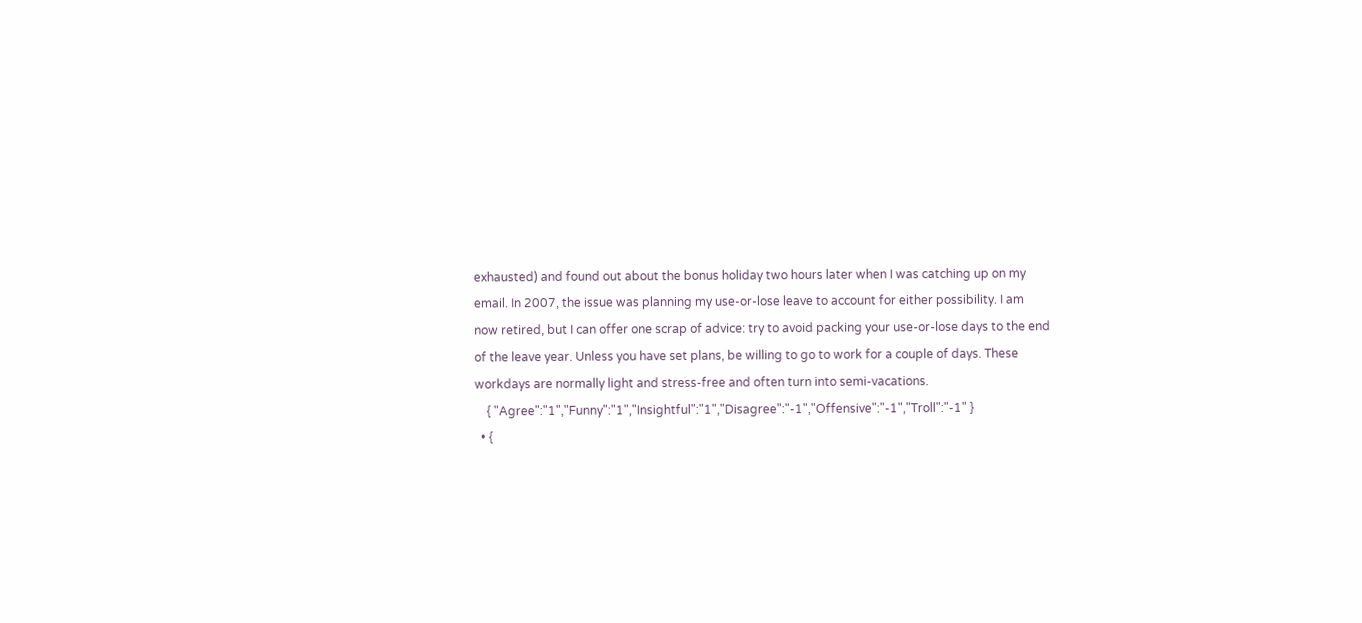exhausted) and found out about the bonus holiday two hours later when I was catching up on my email. In 2007, the issue was planning my use-or-lose leave to account for either possibility. I am now retired, but I can offer one scrap of advice: try to avoid packing your use-or-lose days to the end of the leave year. Unless you have set plans, be willing to go to work for a couple of days. These workdays are normally light and stress-free and often turn into semi-vacations.
    { "Agree":"1","Funny":"1","Insightful":"1","Disagree":"-1","Offensive":"-1","Troll":"-1" }
  • {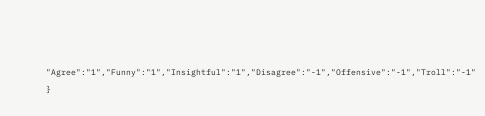"Agree":"1","Funny":"1","Insightful":"1","Disagree":"-1","Offensive":"-1","Troll":"-1" }